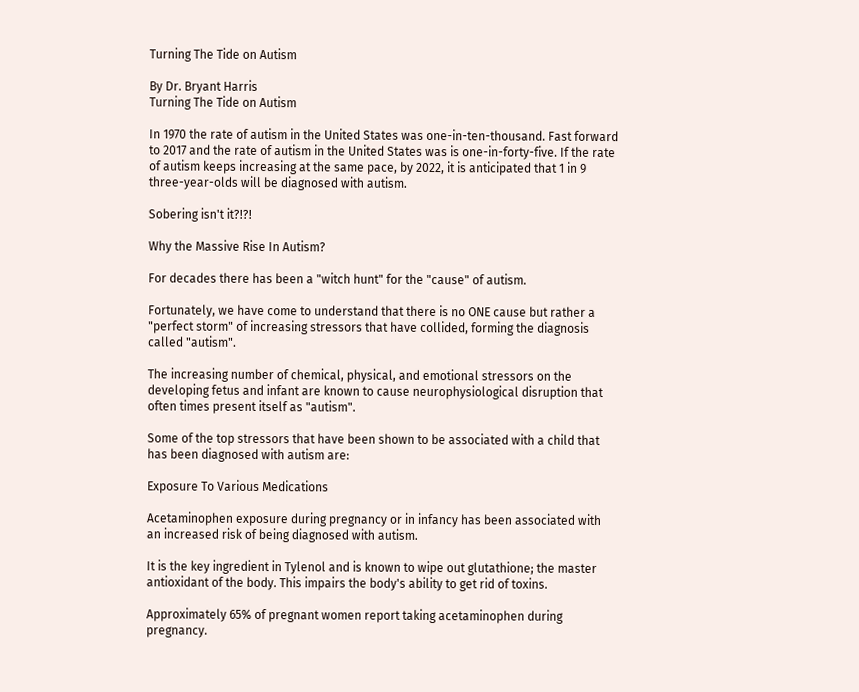Turning The Tide on Autism

By Dr. Bryant Harris
Turning The Tide on Autism

In 1970 the rate of autism in the United States was one-in-ten-thousand. Fast forward to 2017 and the rate of autism in the United States was is one-in-forty-five. If the rate of autism keeps increasing at the same pace, by 2022, it is anticipated that 1 in 9 three-year-olds will be diagnosed with autism.

Sobering isn't it?!?!

Why the Massive Rise In Autism?

For decades there has been a "witch hunt" for the "cause" of autism.

Fortunately, we have come to understand that there is no ONE cause but rather a "perfect storm" of increasing stressors that have collided, forming the diagnosis called "autism".

The increasing number of chemical, physical, and emotional stressors on the developing fetus and infant are known to cause neurophysiological disruption that often times present itself as "autism".

Some of the top stressors that have been shown to be associated with a child that has been diagnosed with autism are:

Exposure To Various Medications

Acetaminophen exposure during pregnancy or in infancy has been associated with an increased risk of being diagnosed with autism.

It is the key ingredient in Tylenol and is known to wipe out glutathione; the master antioxidant of the body. This impairs the body's ability to get rid of toxins.

Approximately 65% of pregnant women report taking acetaminophen during pregnancy.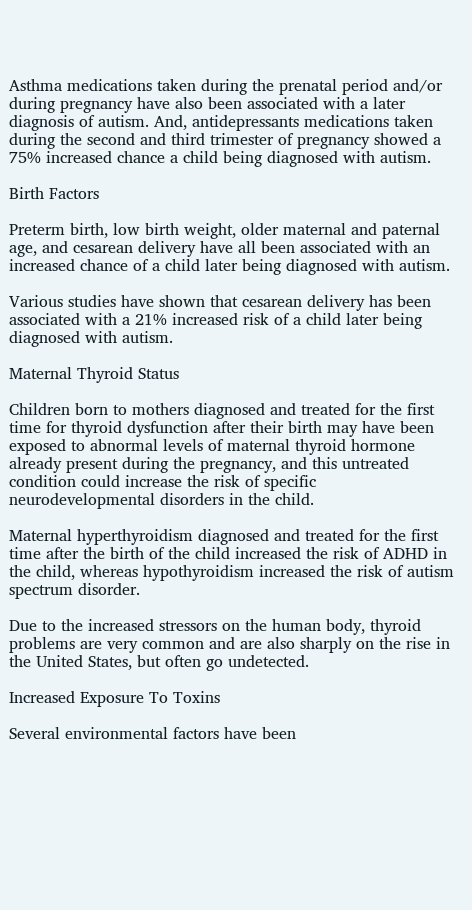Asthma medications taken during the prenatal period and/or during pregnancy have also been associated with a later diagnosis of autism. And, antidepressants medications taken during the second and third trimester of pregnancy showed a 75% increased chance a child being diagnosed with autism.

Birth Factors

Preterm birth, low birth weight, older maternal and paternal age, and cesarean delivery have all been associated with an increased chance of a child later being diagnosed with autism.

Various studies have shown that cesarean delivery has been associated with a 21% increased risk of a child later being diagnosed with autism.

Maternal Thyroid Status

Children born to mothers diagnosed and treated for the first time for thyroid dysfunction after their birth may have been exposed to abnormal levels of maternal thyroid hormone already present during the pregnancy, and this untreated condition could increase the risk of specific neurodevelopmental disorders in the child.

Maternal hyperthyroidism diagnosed and treated for the first time after the birth of the child increased the risk of ADHD in the child, whereas hypothyroidism increased the risk of autism spectrum disorder.

Due to the increased stressors on the human body, thyroid problems are very common and are also sharply on the rise in the United States, but often go undetected.

Increased Exposure To Toxins

Several environmental factors have been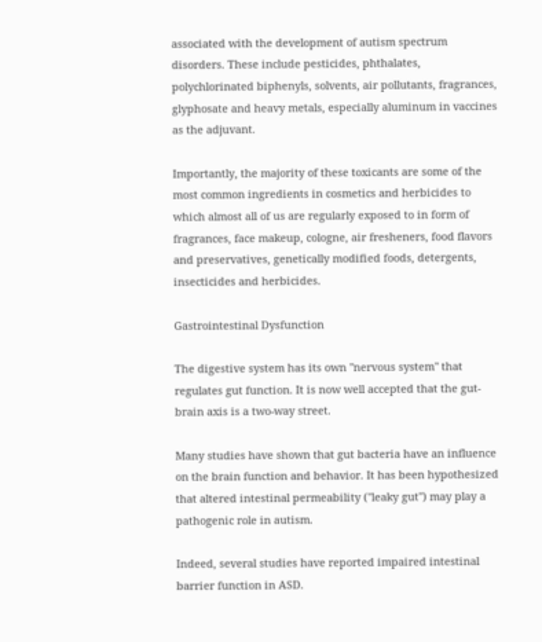associated with the development of autism spectrum disorders. These include pesticides, phthalates, polychlorinated biphenyls, solvents, air pollutants, fragrances, glyphosate and heavy metals, especially aluminum in vaccines as the adjuvant.

Importantly, the majority of these toxicants are some of the most common ingredients in cosmetics and herbicides to which almost all of us are regularly exposed to in form of fragrances, face makeup, cologne, air fresheners, food flavors and preservatives, genetically modified foods, detergents, insecticides and herbicides.

Gastrointestinal Dysfunction

The digestive system has its own "nervous system" that regulates gut function. It is now well accepted that the gut-brain axis is a two-way street.

Many studies have shown that gut bacteria have an influence on the brain function and behavior. It has been hypothesized that altered intestinal permeability ("leaky gut") may play a pathogenic role in autism.

Indeed, several studies have reported impaired intestinal barrier function in ASD.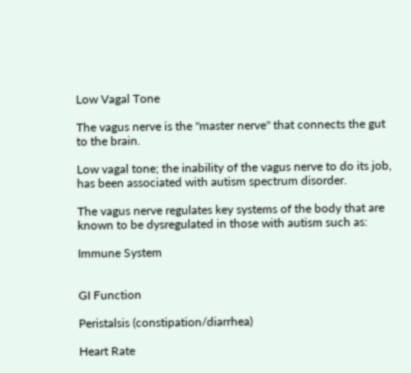Low Vagal Tone

The vagus nerve is the "master nerve" that connects the gut to the brain.

Low vagal tone; the inability of the vagus nerve to do its job, has been associated with autism spectrum disorder.

The vagus nerve regulates key systems of the body that are known to be dysregulated in those with autism such as:

Immune System


GI Function

Peristalsis (constipation/diarrhea)

Heart Rate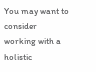You may want to consider working with a holistic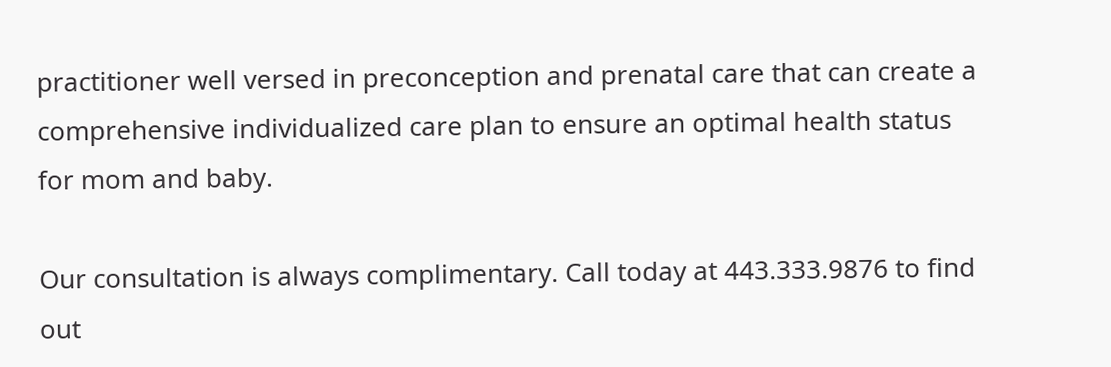practitioner well versed in preconception and prenatal care that can create a comprehensive individualized care plan to ensure an optimal health status for mom and baby.

Our consultation is always complimentary. Call today at 443.333.9876 to find out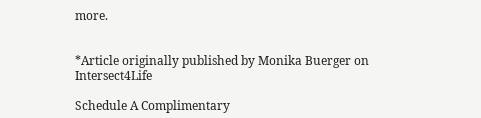more.


*Article originally published by Monika Buerger on Intersect4Life

Schedule A Complimentary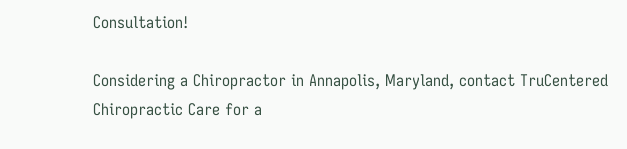Consultation!

Considering a Chiropractor in Annapolis, Maryland, contact TruCentered Chiropractic Care for a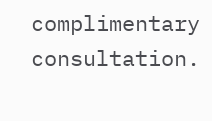complimentary consultation.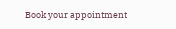Book your appointment